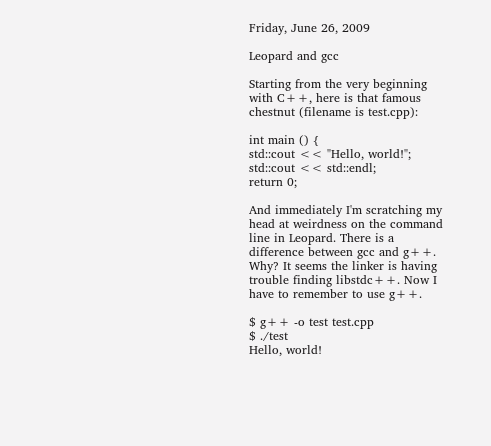Friday, June 26, 2009

Leopard and gcc

Starting from the very beginning with C++, here is that famous chestnut (filename is test.cpp):

int main () {
std::cout << "Hello, world!";
std::cout << std::endl;
return 0;

And immediately I'm scratching my head at weirdness on the command line in Leopard. There is a difference between gcc and g++. Why? It seems the linker is having trouble finding libstdc++. Now I have to remember to use g++.

$ g++ -o test test.cpp
$ ./test
Hello, world!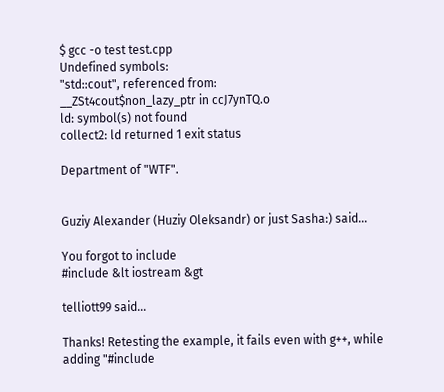$ gcc -o test test.cpp
Undefined symbols:
"std::cout", referenced from:
__ZSt4cout$non_lazy_ptr in ccJ7ynTQ.o
ld: symbol(s) not found
collect2: ld returned 1 exit status

Department of "WTF".


Guziy Alexander (Huziy Oleksandr) or just Sasha:) said...

You forgot to include
#include &lt iostream &gt

telliott99 said...

Thanks! Retesting the example, it fails even with g++, while adding "#include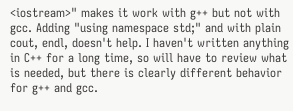<iostream>" makes it work with g++ but not with gcc. Adding "using namespace std;" and with plain cout, endl, doesn't help. I haven't written anything in C++ for a long time, so will have to review what is needed, but there is clearly different behavior for g++ and gcc.